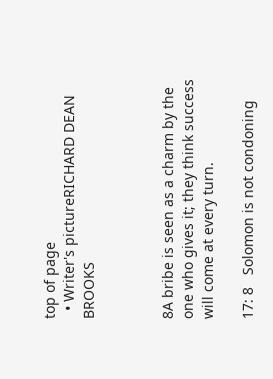top of page
  • Writer's pictureRICHARD DEAN BROOKS



8A bribe is seen as a charm by the one who gives it; they think success will come at every turn.

17: 8   Solomon is not condoning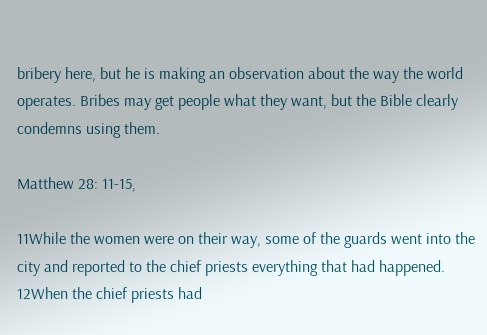bribery here, but he is making an observation about the way the world operates. Bribes may get people what they want, but the Bible clearly condemns using them.

Matthew 28: 11-15,

11While the women were on their way, some of the guards went into the city and reported to the chief priests everything that had happened. 12When the chief priests had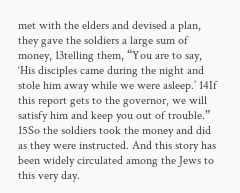met with the elders and devised a plan, they gave the soldiers a large sum of money, 13telling them, “You are to say, ‘His disciples came during the night and stole him away while we were asleep.’ 14If this report gets to the governor, we will satisfy him and keep you out of trouble.” 15So the soldiers took the money and did as they were instructed. And this story has been widely circulated among the Jews to this very day.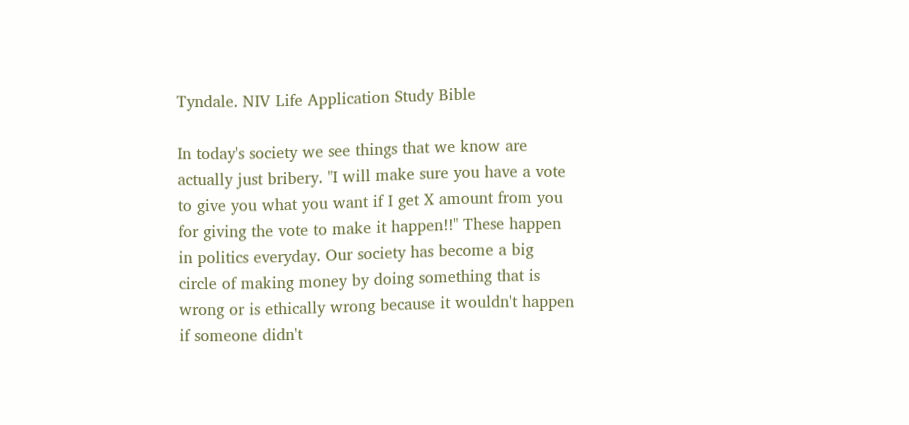Tyndale. NIV Life Application Study Bible

In today's society we see things that we know are actually just bribery. "I will make sure you have a vote to give you what you want if I get X amount from you for giving the vote to make it happen!!" These happen in politics everyday. Our society has become a big circle of making money by doing something that is wrong or is ethically wrong because it wouldn't happen if someone didn't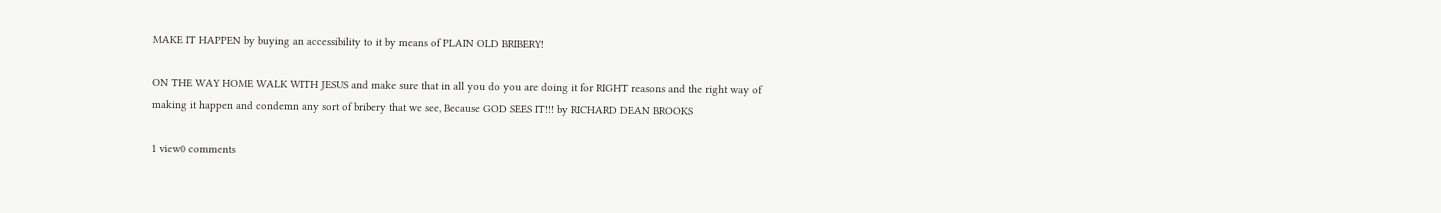MAKE IT HAPPEN by buying an accessibility to it by means of PLAIN OLD BRIBERY!

ON THE WAY HOME WALK WITH JESUS and make sure that in all you do you are doing it for RIGHT reasons and the right way of making it happen and condemn any sort of bribery that we see, Because GOD SEES IT!!! by RICHARD DEAN BROOKS

1 view0 comments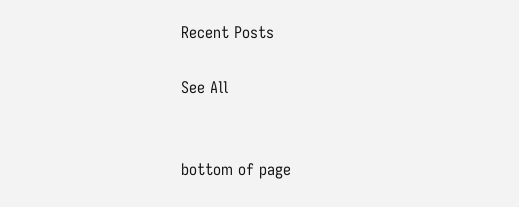Recent Posts

See All


bottom of page